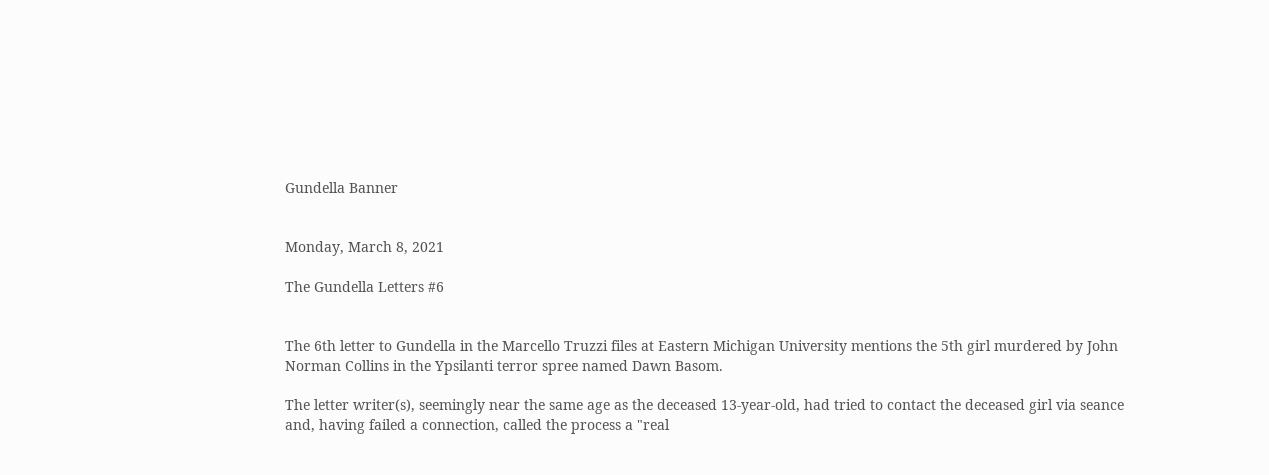Gundella Banner


Monday, March 8, 2021

The Gundella Letters #6


The 6th letter to Gundella in the Marcello Truzzi files at Eastern Michigan University mentions the 5th girl murdered by John Norman Collins in the Ypsilanti terror spree named Dawn Basom.

The letter writer(s), seemingly near the same age as the deceased 13-year-old, had tried to contact the deceased girl via seance and, having failed a connection, called the process a "real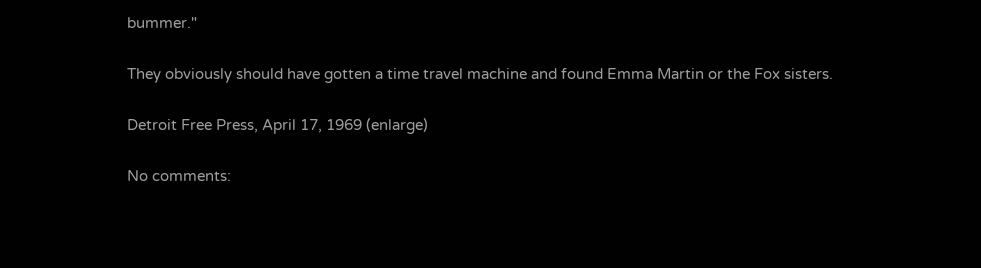bummer."

They obviously should have gotten a time travel machine and found Emma Martin or the Fox sisters.

Detroit Free Press, April 17, 1969 (enlarge)

No comments: